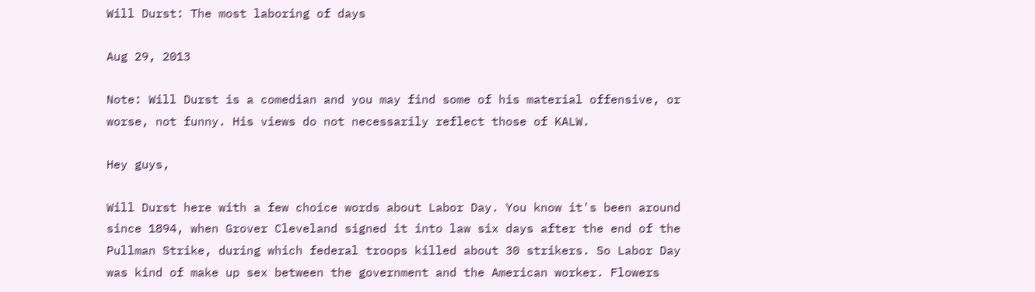Will Durst: The most laboring of days

Aug 29, 2013

Note: Will Durst is a comedian and you may find some of his material offensive, or worse, not funny. His views do not necessarily reflect those of KALW.

Hey guys,

Will Durst here with a few choice words about Labor Day. You know it's been around since 1894, when Grover Cleveland signed it into law six days after the end of the Pullman Strike, during which federal troops killed about 30 strikers. So Labor Day was kind of make up sex between the government and the American worker. Flowers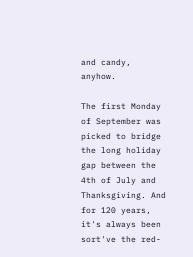and candy, anyhow.

The first Monday of September was picked to bridge the long holiday gap between the 4th of July and Thanksgiving. And for 120 years, it's always been sort've the red-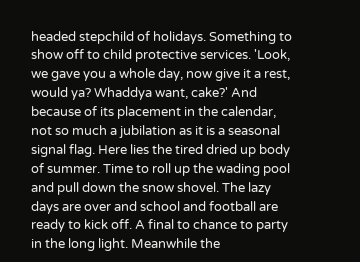headed stepchild of holidays. Something to show off to child protective services. 'Look, we gave you a whole day, now give it a rest, would ya? Whaddya want, cake?' And because of its placement in the calendar, not so much a jubilation as it is a seasonal signal flag. Here lies the tired dried up body of summer. Time to roll up the wading pool and pull down the snow shovel. The lazy days are over and school and football are ready to kick off. A final to chance to party in the long light. Meanwhile the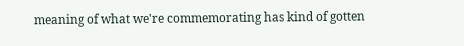meaning of what we're commemorating has kind of gotten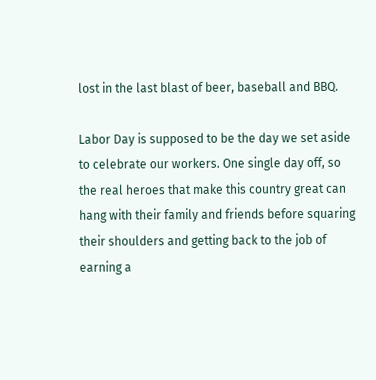lost in the last blast of beer, baseball and BBQ.

Labor Day is supposed to be the day we set aside to celebrate our workers. One single day off, so the real heroes that make this country great can hang with their family and friends before squaring their shoulders and getting back to the job of earning a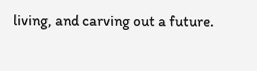living, and carving out a future.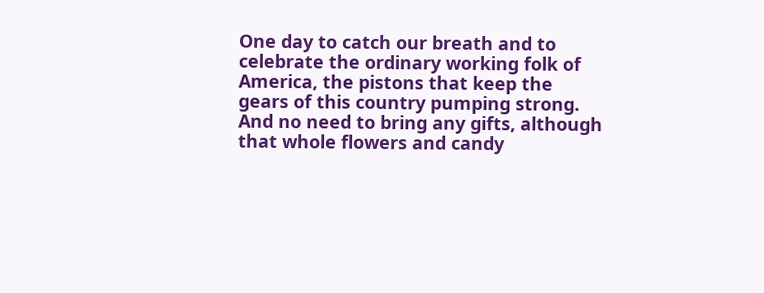One day to catch our breath and to celebrate the ordinary working folk of America, the pistons that keep the gears of this country pumping strong. And no need to bring any gifts, although that whole flowers and candy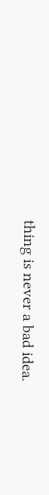thing is never a bad idea.